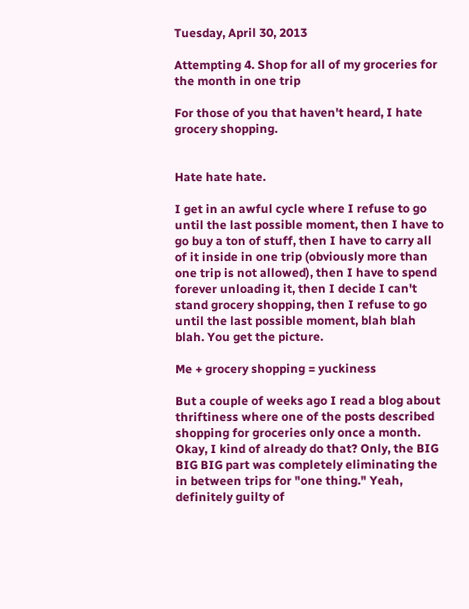Tuesday, April 30, 2013

Attempting 4. Shop for all of my groceries for the month in one trip

For those of you that haven't heard, I hate grocery shopping.


Hate hate hate.

I get in an awful cycle where I refuse to go until the last possible moment, then I have to go buy a ton of stuff, then I have to carry all of it inside in one trip (obviously more than one trip is not allowed), then I have to spend forever unloading it, then I decide I can't stand grocery shopping, then I refuse to go until the last possible moment, blah blah blah. You get the picture.

Me + grocery shopping = yuckiness

But a couple of weeks ago I read a blog about thriftiness where one of the posts described shopping for groceries only once a month. Okay, I kind of already do that? Only, the BIG BIG BIG part was completely eliminating the in between trips for "one thing." Yeah, definitely guilty of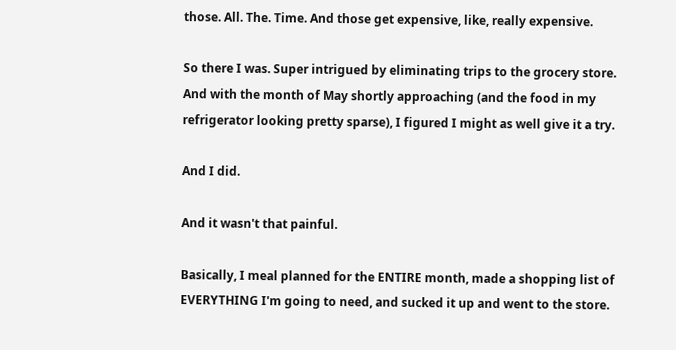those. All. The. Time. And those get expensive, like, really expensive.

So there I was. Super intrigued by eliminating trips to the grocery store. And with the month of May shortly approaching (and the food in my refrigerator looking pretty sparse), I figured I might as well give it a try.

And I did.

And it wasn't that painful.

Basically, I meal planned for the ENTIRE month, made a shopping list of EVERYTHING I'm going to need, and sucked it up and went to the store.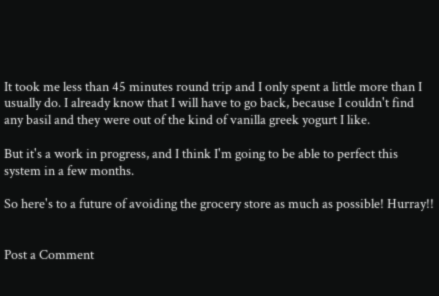It took me less than 45 minutes round trip and I only spent a little more than I usually do. I already know that I will have to go back, because I couldn't find any basil and they were out of the kind of vanilla greek yogurt I like.

But it's a work in progress, and I think I'm going to be able to perfect this system in a few months.

So here's to a future of avoiding the grocery store as much as possible! Hurray!!


Post a Comment